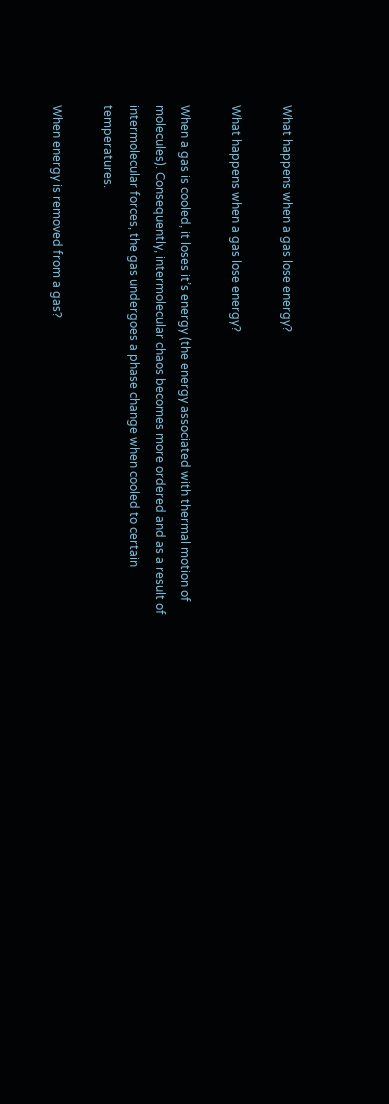What happens when a gas lose energy?

What happens when a gas lose energy?

When a gas is cooled, it loses it’s energy (the energy associated with thermal motion of molecules). Consequently, intermolecular chaos becomes more ordered and as a result of intermolecular forces, the gas undergoes a phase change when cooled to certain temperatures.

When energy is removed from a gas?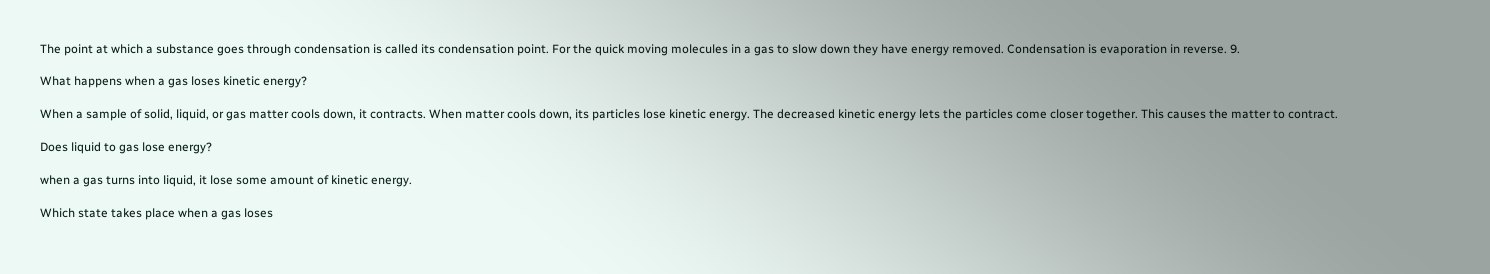The point at which a substance goes through condensation is called its condensation point. For the quick moving molecules in a gas to slow down they have energy removed. Condensation is evaporation in reverse. 9.

What happens when a gas loses kinetic energy?

When a sample of solid, liquid, or gas matter cools down, it contracts. When matter cools down, its particles lose kinetic energy. The decreased kinetic energy lets the particles come closer together. This causes the matter to contract.

Does liquid to gas lose energy?

when a gas turns into liquid, it lose some amount of kinetic energy.

Which state takes place when a gas loses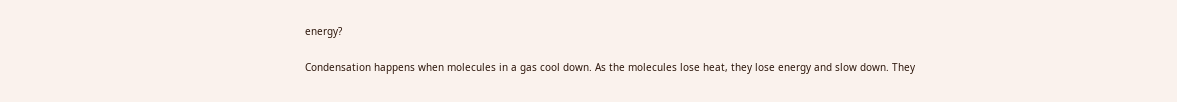energy?

Condensation happens when molecules in a gas cool down. As the molecules lose heat, they lose energy and slow down. They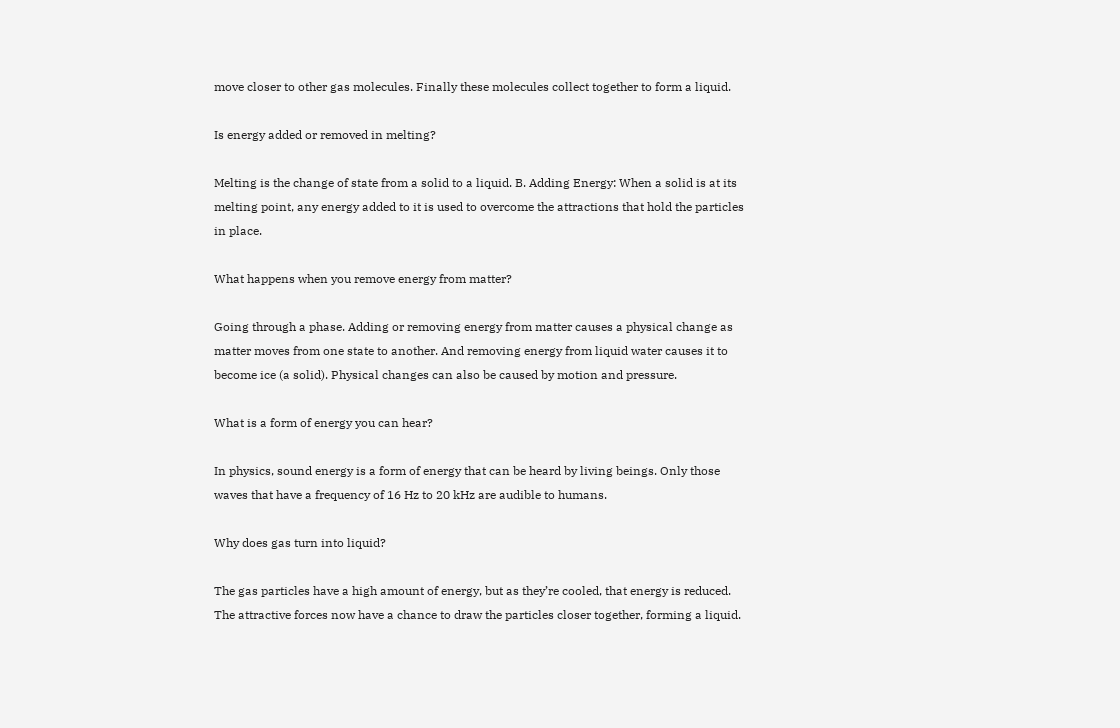move closer to other gas molecules. Finally these molecules collect together to form a liquid.

Is energy added or removed in melting?

Melting is the change of state from a solid to a liquid. B. Adding Energy: When a solid is at its melting point, any energy added to it is used to overcome the attractions that hold the particles in place.

What happens when you remove energy from matter?

Going through a phase. Adding or removing energy from matter causes a physical change as matter moves from one state to another. And removing energy from liquid water causes it to become ice (a solid). Physical changes can also be caused by motion and pressure.

What is a form of energy you can hear?

In physics, sound energy is a form of energy that can be heard by living beings. Only those waves that have a frequency of 16 Hz to 20 kHz are audible to humans.

Why does gas turn into liquid?

The gas particles have a high amount of energy, but as they’re cooled, that energy is reduced. The attractive forces now have a chance to draw the particles closer together, forming a liquid.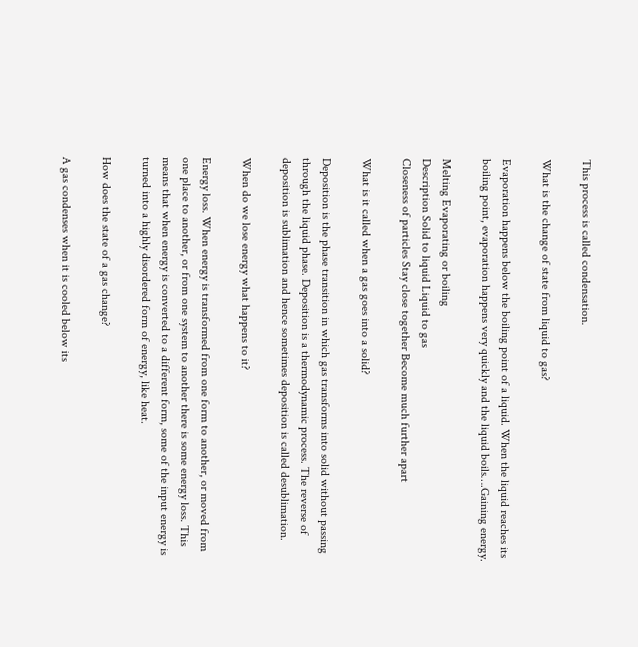This process is called condensation.

What is the change of state from liquid to gas?

Evaporation happens below the boiling point of a liquid. When the liquid reaches its boiling point, evaporation happens very quickly and the liquid boils….Gaining energy.

Melting Evaporating or boiling
Description Solid to liquid Liquid to gas
Closeness of particles Stay close together Become much further apart

What is it called when a gas goes into a solid?

Deposition is the phase transition in which gas transforms into solid without passing through the liquid phase. Deposition is a thermodynamic process. The reverse of deposition is sublimation and hence sometimes deposition is called desublimation.

When do we lose energy what happens to it?

Energy loss. When energy is transformed from one form to another, or moved from one place to another, or from one system to another there is some energy loss. This means that when energy is converted to a different form, some of the input energy is turned into a highly disordered form of energy, like heat.

How does the state of a gas change?

A gas condenses when it is cooled below its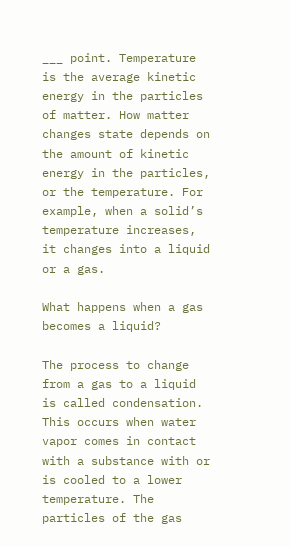___ point. Temperature is the average kinetic energy in the particles of matter. How matter changes state depends on the amount of kinetic energy in the particles, or the temperature. For example, when a solid’s temperature increases, it changes into a liquid or a gas.

What happens when a gas becomes a liquid?

The process to change from a gas to a liquid is called condensation. This occurs when water vapor comes in contact with a substance with or is cooled to a lower temperature. The particles of the gas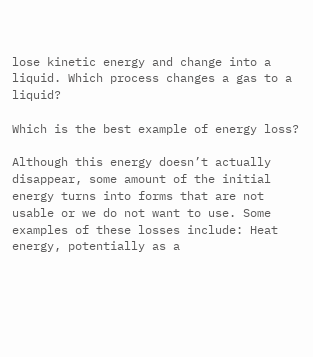lose kinetic energy and change into a liquid. Which process changes a gas to a liquid?

Which is the best example of energy loss?

Although this energy doesn’t actually disappear, some amount of the initial energy turns into forms that are not usable or we do not want to use. Some examples of these losses include: Heat energy, potentially as a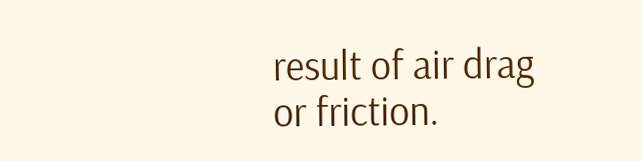result of air drag or friction.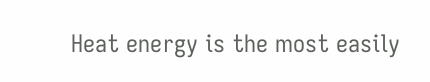Heat energy is the most easily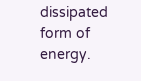dissipated form of energy.